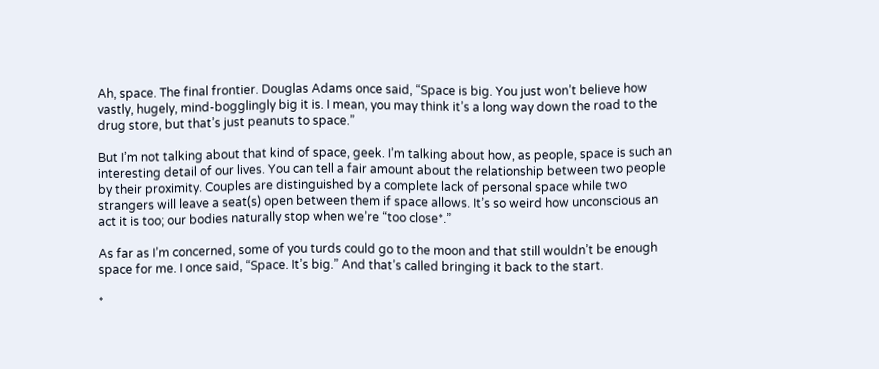Ah, space. The final frontier. Douglas Adams once said, “Space is big. You just won’t believe how vastly, hugely, mind-bogglingly big it is. I mean, you may think it’s a long way down the road to the drug store, but that’s just peanuts to space.”

But I’m not talking about that kind of space, geek. I’m talking about how, as people, space is such an interesting detail of our lives. You can tell a fair amount about the relationship between two people by their proximity. Couples are distinguished by a complete lack of personal space while two strangers will leave a seat(s) open between them if space allows. It’s so weird how unconscious an act it is too; our bodies naturally stop when we’re “too close*.”

As far as I’m concerned, some of you turds could go to the moon and that still wouldn’t be enough space for me. I once said, “Space. It’s big.” And that’s called bringing it back to the start.

*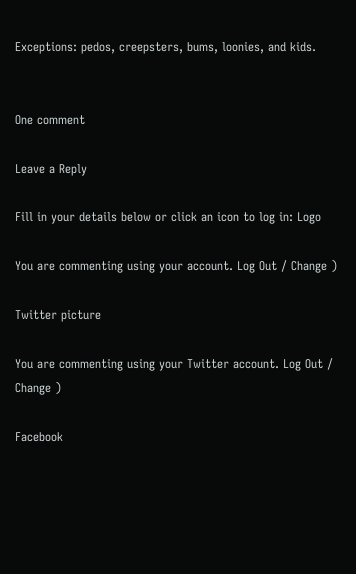Exceptions: pedos, creepsters, bums, loonies, and kids.


One comment

Leave a Reply

Fill in your details below or click an icon to log in: Logo

You are commenting using your account. Log Out / Change )

Twitter picture

You are commenting using your Twitter account. Log Out / Change )

Facebook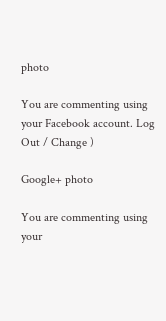photo

You are commenting using your Facebook account. Log Out / Change )

Google+ photo

You are commenting using your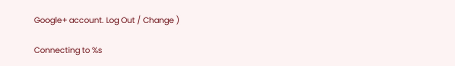Google+ account. Log Out / Change )

Connecting to %s